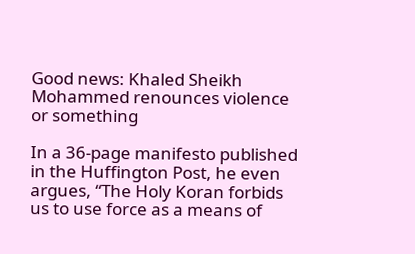Good news: Khaled Sheikh Mohammed renounces violence or something

In a 36-page manifesto published in the Huffington Post, he even argues, “The Holy Koran forbids us to use force as a means of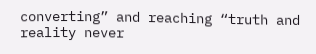converting” and reaching “truth and reality never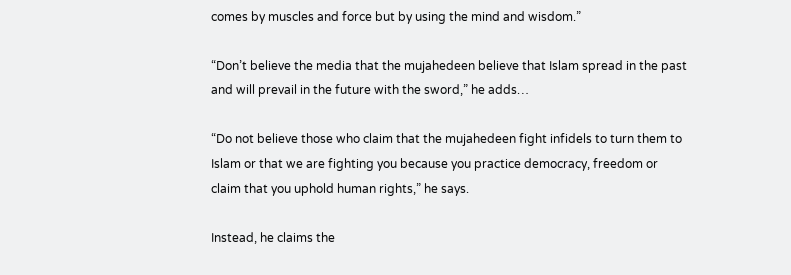comes by muscles and force but by using the mind and wisdom.”

“Don’t believe the media that the mujahedeen believe that Islam spread in the past and will prevail in the future with the sword,” he adds…

“Do not believe those who claim that the mujahedeen fight infidels to turn them to Islam or that we are fighting you because you practice democracy, freedom or claim that you uphold human rights,” he says.

Instead, he claims the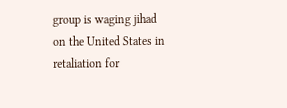group is waging jihad on the United States in retaliation for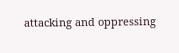attacking and oppressing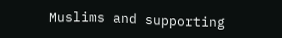Muslims and supporting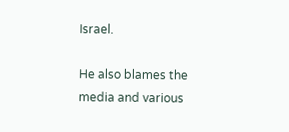Israel.

He also blames the media and various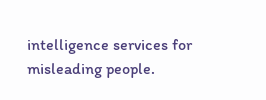intelligence services for misleading people.